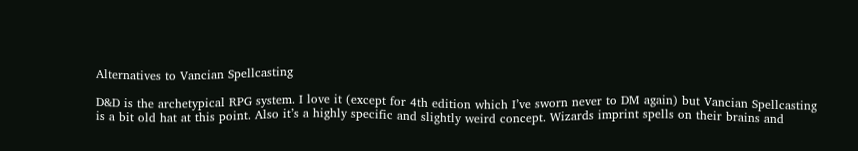Alternatives to Vancian Spellcasting

D&D is the archetypical RPG system. I love it (except for 4th edition which I’ve sworn never to DM again) but Vancian Spellcasting is a bit old hat at this point. Also it’s a highly specific and slightly weird concept. Wizards imprint spells on their brains and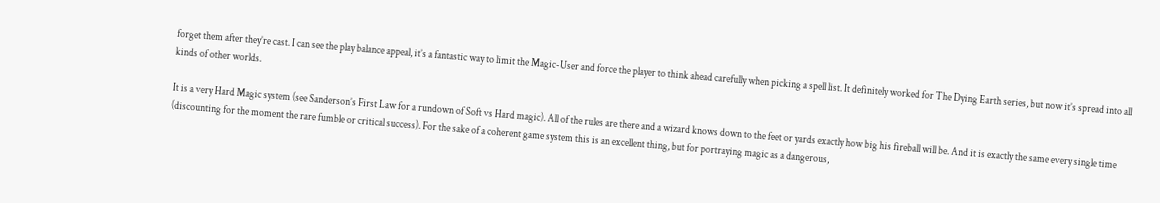forget them after they’re cast. I can see the play balance appeal, it’s a fantastic way to limit the Magic-User and force the player to think ahead carefully when picking a spell list. It definitely worked for The Dying Earth series, but now it’s spread into all kinds of other worlds.

It is a very Hard Magic system (see Sanderson’s First Law for a rundown of Soft vs Hard magic). All of the rules are there and a wizard knows down to the feet or yards exactly how big his fireball will be. And it is exactly the same every single time (discounting for the moment the rare fumble or critical success). For the sake of a coherent game system this is an excellent thing, but for portraying magic as a dangerous,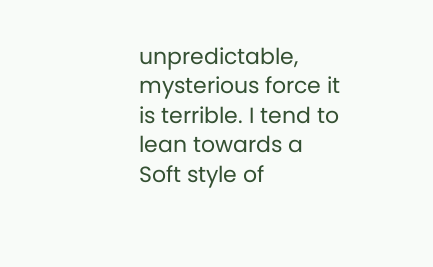unpredictable, mysterious force it is terrible. I tend to lean towards a Soft style of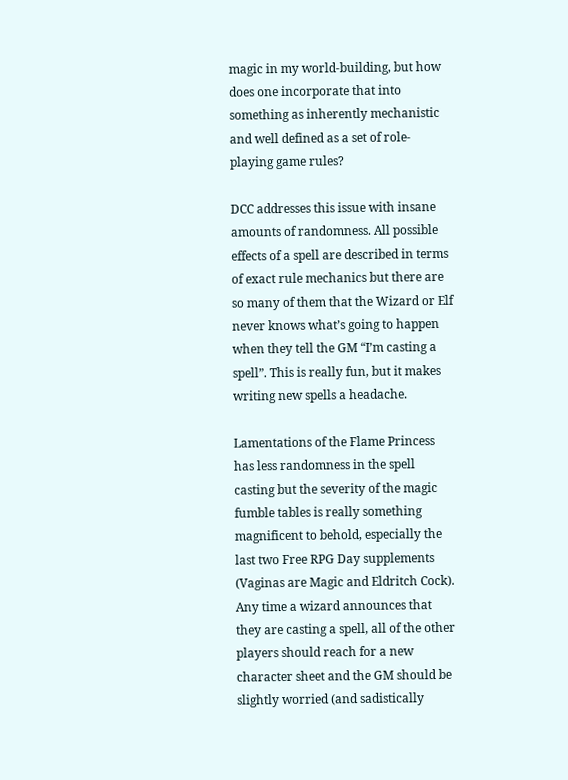magic in my world-building, but how does one incorporate that into something as inherently mechanistic and well defined as a set of role-playing game rules?

DCC addresses this issue with insane amounts of randomness. All possible effects of a spell are described in terms of exact rule mechanics but there are so many of them that the Wizard or Elf never knows what’s going to happen when they tell the GM “I’m casting a spell”. This is really fun, but it makes writing new spells a headache.

Lamentations of the Flame Princess has less randomness in the spell casting but the severity of the magic fumble tables is really something magnificent to behold, especially the last two Free RPG Day supplements (Vaginas are Magic and Eldritch Cock). Any time a wizard announces that they are casting a spell, all of the other players should reach for a new character sheet and the GM should be slightly worried (and sadistically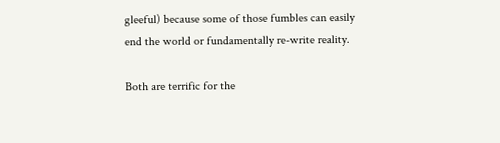gleeful) because some of those fumbles can easily end the world or fundamentally re-write reality.

Both are terrific for the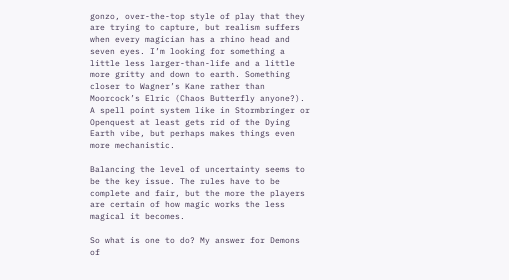gonzo, over-the-top style of play that they are trying to capture, but realism suffers when every magician has a rhino head and seven eyes. I’m looking for something a little less larger-than-life and a little more gritty and down to earth. Something closer to Wagner’s Kane rather than Moorcock’s Elric (Chaos Butterfly anyone?). A spell point system like in Stormbringer or Openquest at least gets rid of the Dying Earth vibe, but perhaps makes things even more mechanistic.

Balancing the level of uncertainty seems to be the key issue. The rules have to be complete and fair, but the more the players are certain of how magic works the less magical it becomes.

So what is one to do? My answer for Demons of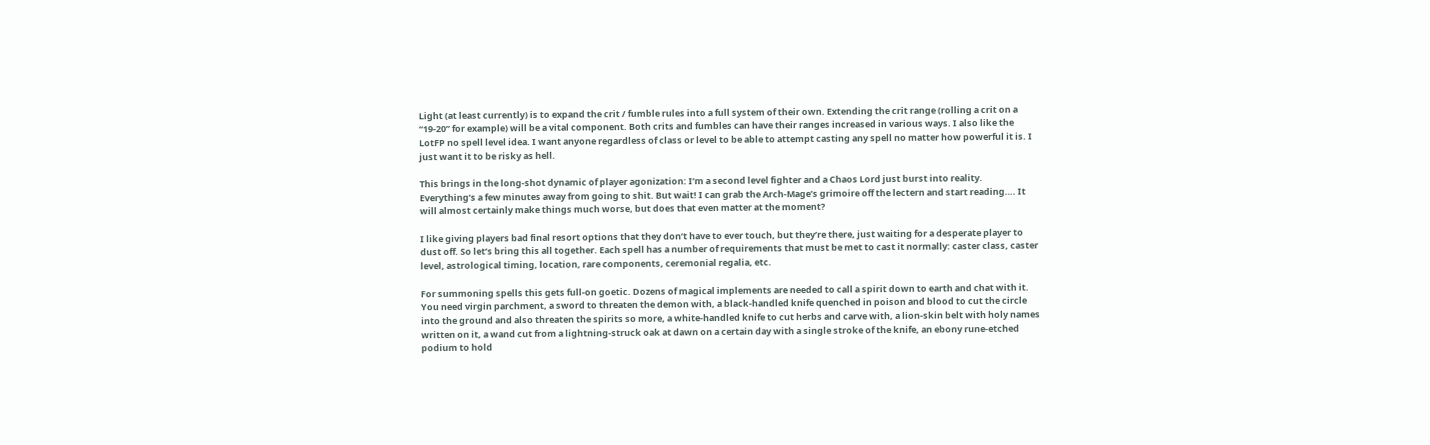Light (at least currently) is to expand the crit / fumble rules into a full system of their own. Extending the crit range (rolling a crit on a “19-20” for example) will be a vital component. Both crits and fumbles can have their ranges increased in various ways. I also like the LotFP no spell level idea. I want anyone regardless of class or level to be able to attempt casting any spell no matter how powerful it is. I just want it to be risky as hell.

This brings in the long-shot dynamic of player agonization: I’m a second level fighter and a Chaos Lord just burst into reality. Everything’s a few minutes away from going to shit. But wait! I can grab the Arch-Mage’s grimoire off the lectern and start reading…. It will almost certainly make things much worse, but does that even matter at the moment?

I like giving players bad final resort options that they don’t have to ever touch, but they’re there, just waiting for a desperate player to dust off. So let’s bring this all together. Each spell has a number of requirements that must be met to cast it normally: caster class, caster level, astrological timing, location, rare components, ceremonial regalia, etc.

For summoning spells this gets full-on goetic. Dozens of magical implements are needed to call a spirit down to earth and chat with it. You need virgin parchment, a sword to threaten the demon with, a black-handled knife quenched in poison and blood to cut the circle into the ground and also threaten the spirits so more, a white-handled knife to cut herbs and carve with, a lion-skin belt with holy names written on it, a wand cut from a lightning-struck oak at dawn on a certain day with a single stroke of the knife, an ebony rune-etched podium to hold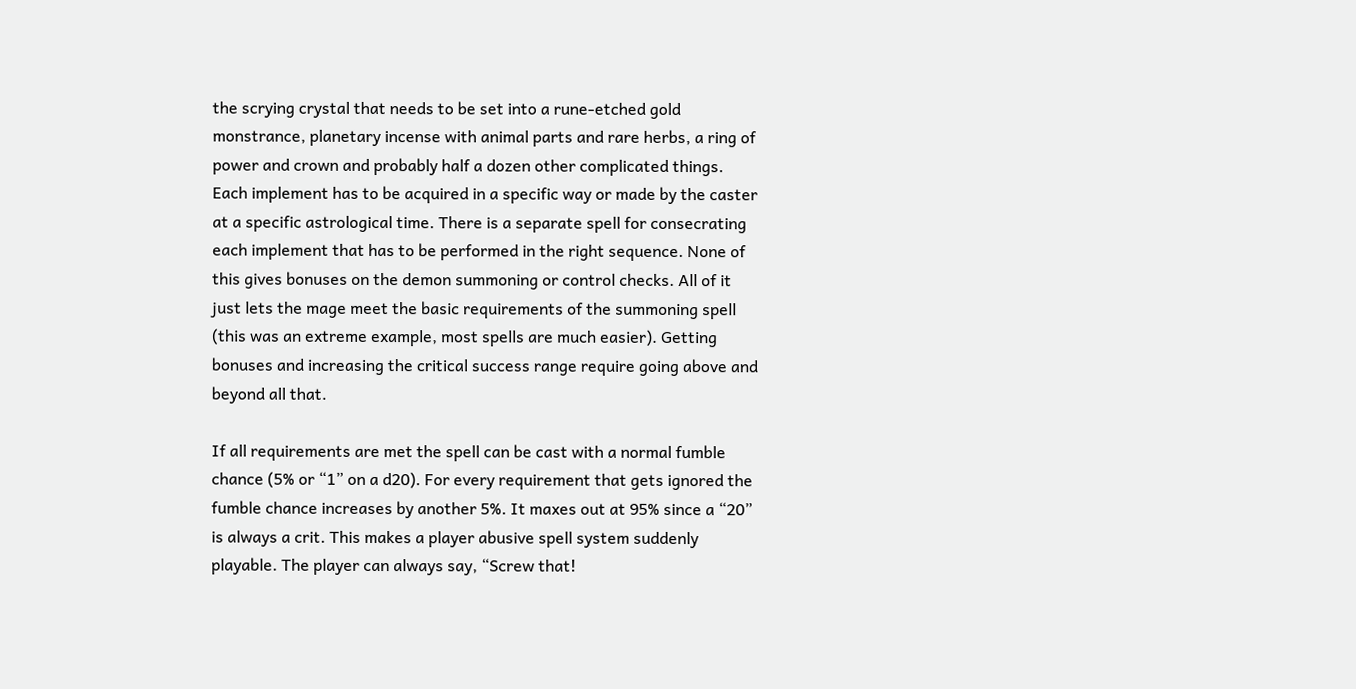the scrying crystal that needs to be set into a rune-etched gold monstrance, planetary incense with animal parts and rare herbs, a ring of power and crown and probably half a dozen other complicated things. Each implement has to be acquired in a specific way or made by the caster at a specific astrological time. There is a separate spell for consecrating each implement that has to be performed in the right sequence. None of this gives bonuses on the demon summoning or control checks. All of it just lets the mage meet the basic requirements of the summoning spell (this was an extreme example, most spells are much easier). Getting bonuses and increasing the critical success range require going above and beyond all that.

If all requirements are met the spell can be cast with a normal fumble chance (5% or “1” on a d20). For every requirement that gets ignored the fumble chance increases by another 5%. It maxes out at 95% since a “20” is always a crit. This makes a player abusive spell system suddenly playable. The player can always say, “Screw that!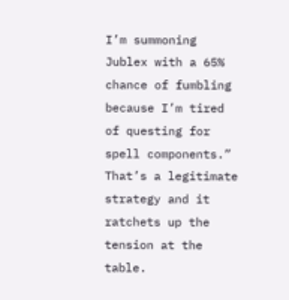I’m summoning Jublex with a 65% chance of fumbling because I’m tired of questing for spell components.” That’s a legitimate strategy and it ratchets up the tension at the table.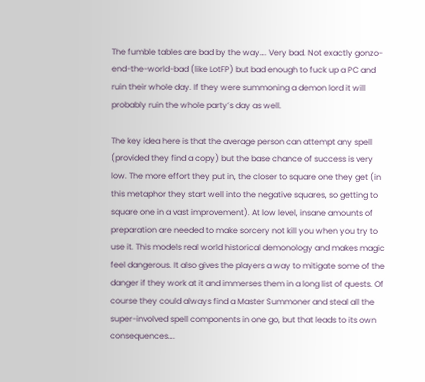The fumble tables are bad by the way…. Very bad. Not exactly gonzo-end-the-world-bad (like LotFP) but bad enough to fuck up a PC and ruin their whole day. If they were summoning a demon lord it will probably ruin the whole party’s day as well.

The key idea here is that the average person can attempt any spell (provided they find a copy) but the base chance of success is very low. The more effort they put in, the closer to square one they get (in this metaphor they start well into the negative squares, so getting to square one in a vast improvement). At low level, insane amounts of preparation are needed to make sorcery not kill you when you try to use it. This models real world historical demonology and makes magic feel dangerous. It also gives the players a way to mitigate some of the danger if they work at it and immerses them in a long list of quests. Of course they could always find a Master Summoner and steal all the super-involved spell components in one go, but that leads to its own consequences….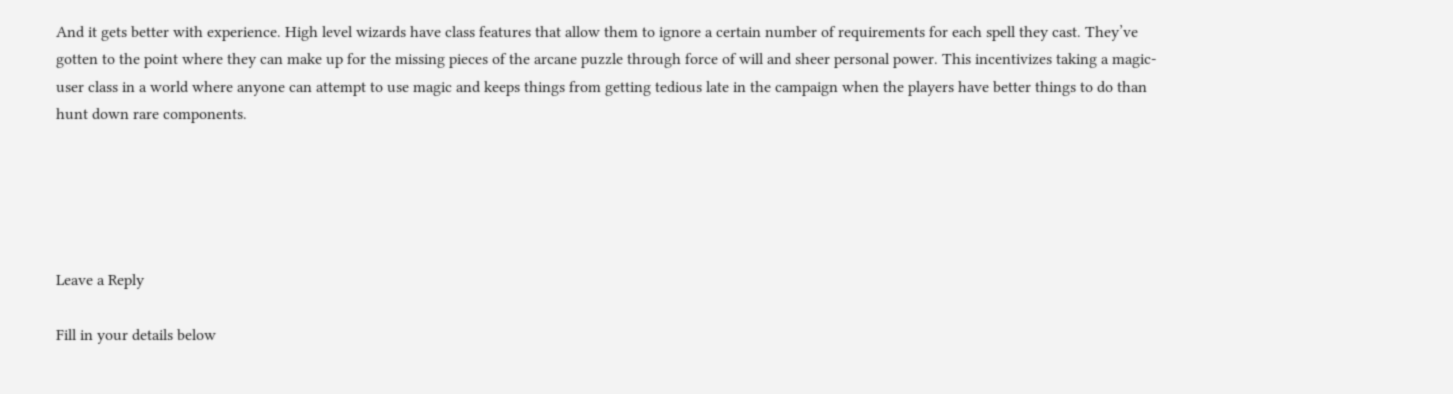And it gets better with experience. High level wizards have class features that allow them to ignore a certain number of requirements for each spell they cast. They’ve gotten to the point where they can make up for the missing pieces of the arcane puzzle through force of will and sheer personal power. This incentivizes taking a magic-user class in a world where anyone can attempt to use magic and keeps things from getting tedious late in the campaign when the players have better things to do than hunt down rare components.





Leave a Reply

Fill in your details below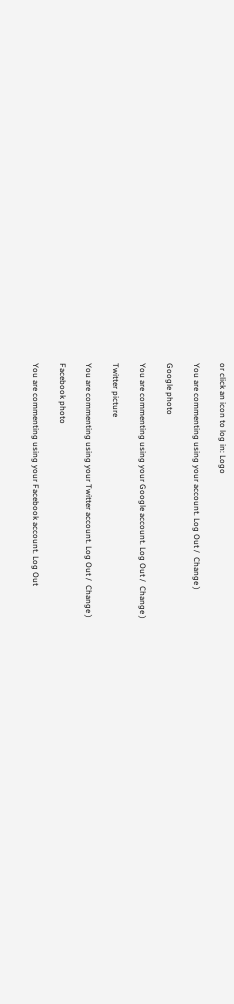or click an icon to log in: Logo

You are commenting using your account. Log Out /  Change )

Google photo

You are commenting using your Google account. Log Out /  Change )

Twitter picture

You are commenting using your Twitter account. Log Out /  Change )

Facebook photo

You are commenting using your Facebook account. Log Out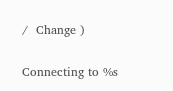/  Change )

Connecting to %s